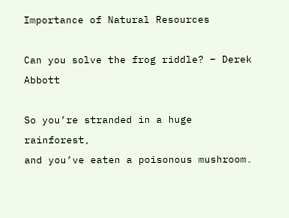Importance of Natural Resources

Can you solve the frog riddle? – Derek Abbott

So you’re stranded in a huge rainforest,
and you’ve eaten a poisonous mushroom.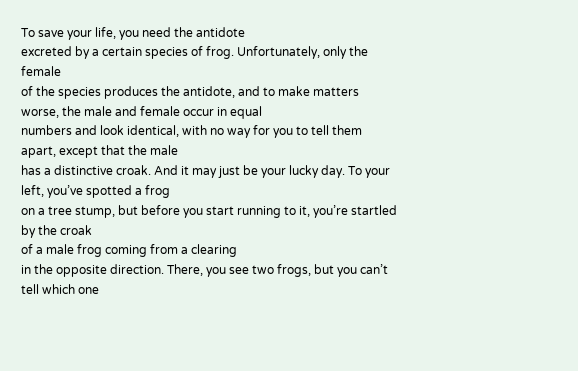To save your life, you need the antidote
excreted by a certain species of frog. Unfortunately, only the female
of the species produces the antidote, and to make matters worse, the male and female occur in equal
numbers and look identical, with no way for you to tell them apart, except that the male
has a distinctive croak. And it may just be your lucky day. To your left, you’ve spotted a frog
on a tree stump, but before you start running to it, you’re startled by the croak
of a male frog coming from a clearing
in the opposite direction. There, you see two frogs, but you can’t tell which one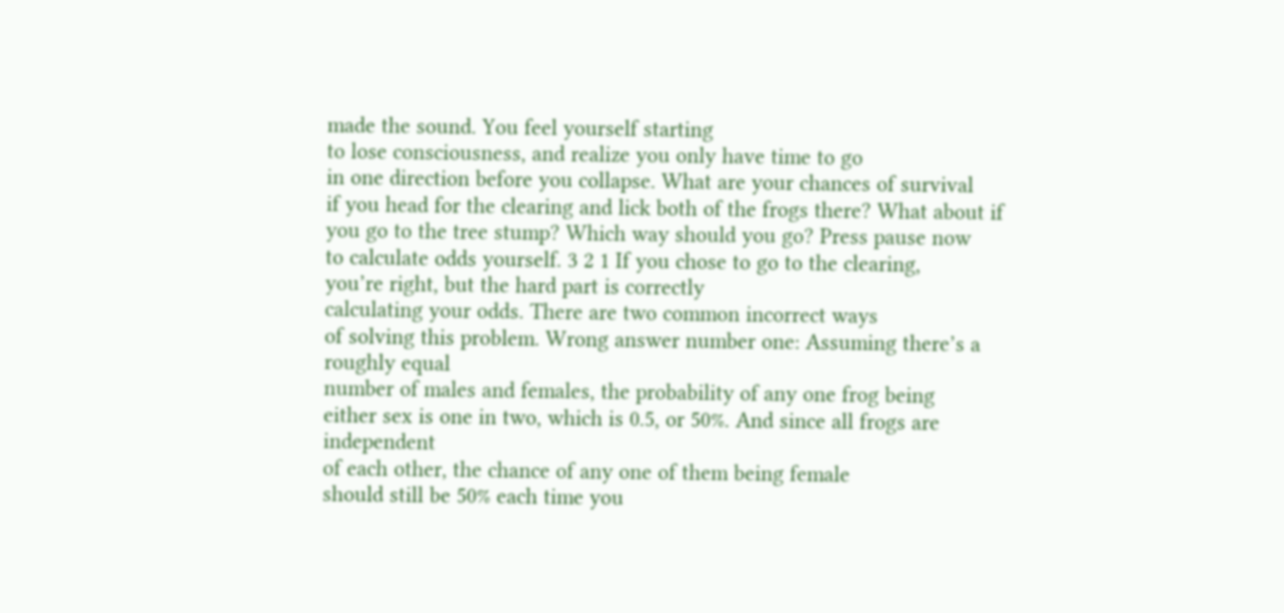made the sound. You feel yourself starting
to lose consciousness, and realize you only have time to go
in one direction before you collapse. What are your chances of survival
if you head for the clearing and lick both of the frogs there? What about if you go to the tree stump? Which way should you go? Press pause now
to calculate odds yourself. 3 2 1 If you chose to go to the clearing,
you’re right, but the hard part is correctly
calculating your odds. There are two common incorrect ways
of solving this problem. Wrong answer number one: Assuming there’s a roughly equal
number of males and females, the probability of any one frog being
either sex is one in two, which is 0.5, or 50%. And since all frogs are independent
of each other, the chance of any one of them being female
should still be 50% each time you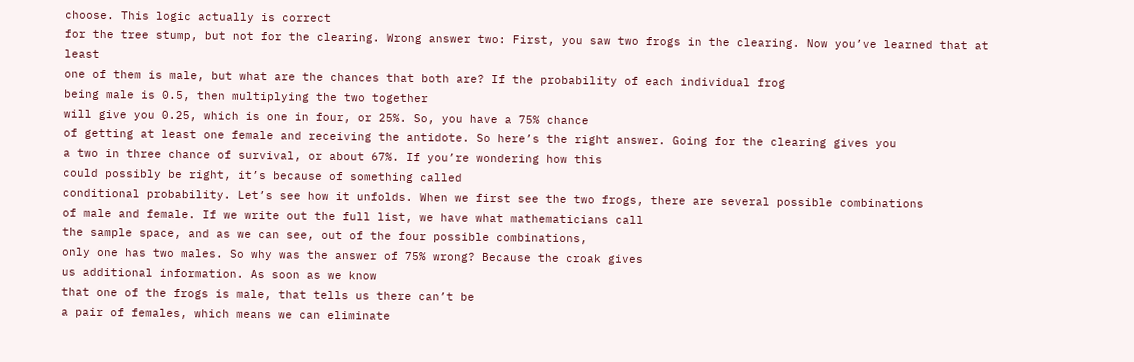choose. This logic actually is correct
for the tree stump, but not for the clearing. Wrong answer two: First, you saw two frogs in the clearing. Now you’ve learned that at least
one of them is male, but what are the chances that both are? If the probability of each individual frog
being male is 0.5, then multiplying the two together
will give you 0.25, which is one in four, or 25%. So, you have a 75% chance
of getting at least one female and receiving the antidote. So here’s the right answer. Going for the clearing gives you
a two in three chance of survival, or about 67%. If you’re wondering how this
could possibly be right, it’s because of something called
conditional probability. Let’s see how it unfolds. When we first see the two frogs, there are several possible combinations
of male and female. If we write out the full list, we have what mathematicians call
the sample space, and as we can see, out of the four possible combinations,
only one has two males. So why was the answer of 75% wrong? Because the croak gives
us additional information. As soon as we know
that one of the frogs is male, that tells us there can’t be
a pair of females, which means we can eliminate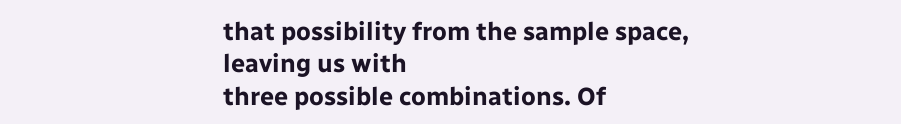that possibility from the sample space, leaving us with
three possible combinations. Of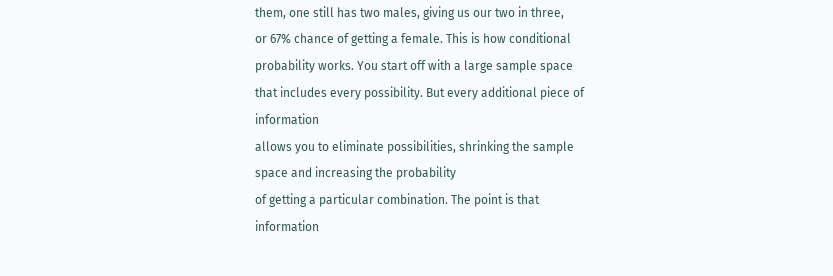them, one still has two males, giving us our two in three,
or 67% chance of getting a female. This is how conditional probability works. You start off with a large sample space
that includes every possibility. But every additional piece of information
allows you to eliminate possibilities, shrinking the sample space and increasing the probability
of getting a particular combination. The point is that information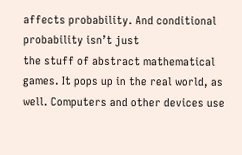affects probability. And conditional probability isn’t just
the stuff of abstract mathematical games. It pops up in the real world, as well. Computers and other devices use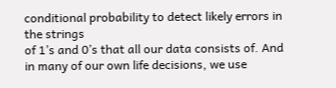conditional probability to detect likely errors in the strings
of 1’s and 0’s that all our data consists of. And in many of our own life decisions, we use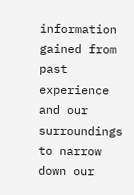information gained from
past experience and our surroundings to narrow down our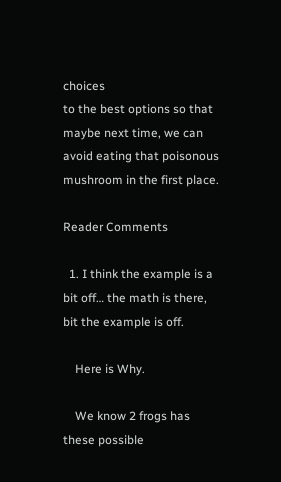choices
to the best options so that maybe next time, we can avoid eating that poisonous
mushroom in the first place.

Reader Comments

  1. I think the example is a bit off… the math is there, bit the example is off.

    Here is Why.

    We know 2 frogs has these possible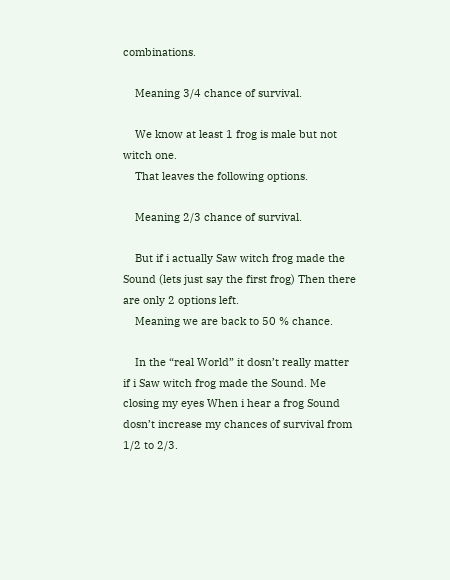combinations.

    Meaning 3/4 chance of survival.

    We know at least 1 frog is male but not witch one.
    That leaves the following options.

    Meaning 2/3 chance of survival.

    But if i actually Saw witch frog made the Sound (lets just say the first frog) Then there are only 2 options left.
    Meaning we are back to 50 % chance.

    In the “real World” it dosn’t really matter if i Saw witch frog made the Sound. Me closing my eyes When i hear a frog Sound dosn’t increase my chances of survival from 1/2 to 2/3.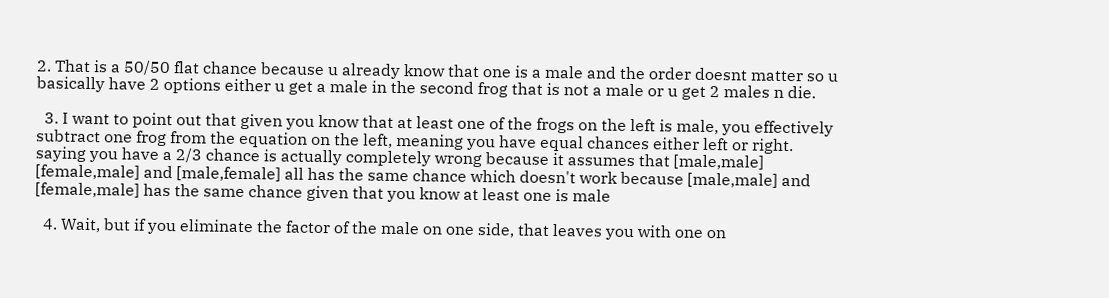2. That is a 50/50 flat chance because u already know that one is a male and the order doesnt matter so u basically have 2 options either u get a male in the second frog that is not a male or u get 2 males n die.

  3. I want to point out that given you know that at least one of the frogs on the left is male, you effectively subtract one frog from the equation on the left, meaning you have equal chances either left or right. saying you have a 2/3 chance is actually completely wrong because it assumes that [male,male] [female,male] and [male,female] all has the same chance which doesn't work because [male,male] and [female,male] has the same chance given that you know at least one is male

  4. Wait, but if you eliminate the factor of the male on one side, that leaves you with one on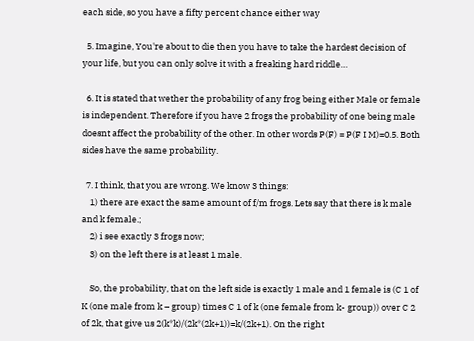each side, so you have a fifty percent chance either way

  5. Imagine, You're about to die then you have to take the hardest decision of your life, but you can only solve it with a freaking hard riddle…

  6. It is stated that wether the probability of any frog being either Male or female is independent. Therefore if you have 2 frogs the probability of one being male doesnt affect the probability of the other. In other words P(F) = P(F I M)=0.5. Both sides have the same probability.

  7. I think, that you are wrong. We know 3 things:
    1) there are exact the same amount of f/m frogs. Lets say that there is k male and k female.;
    2) i see exactly 3 frogs now;
    3) on the left there is at least 1 male.

    So, the probability, that on the left side is exactly 1 male and 1 female is (C 1 of K (one male from k – group) times C 1 of k (one female from k- group)) over C 2 of 2k, that give us 2(k*k)/(2k*(2k+1))=k/(2k+1). On the right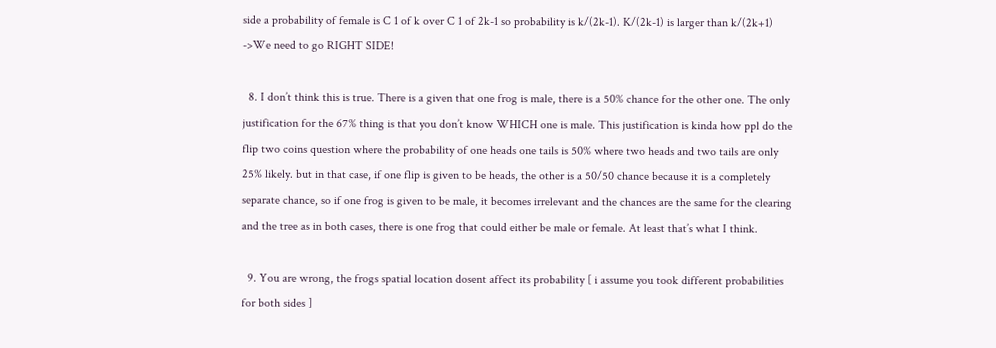side a probability of female is C 1 of k over C 1 of 2k-1 so probability is k/(2k-1). K/(2k-1) is larger than k/(2k+1) ->We need to go RIGHT SIDE!

  8. I don’t think this is true. There is a given that one frog is male, there is a 50% chance for the other one. The only justification for the 67% thing is that you don’t know WHICH one is male. This justification is kinda how ppl do the flip two coins question where the probability of one heads one tails is 50% where two heads and two tails are only 25% likely. but in that case, if one flip is given to be heads, the other is a 50/50 chance because it is a completely separate chance, so if one frog is given to be male, it becomes irrelevant and the chances are the same for the clearing and the tree as in both cases, there is one frog that could either be male or female. At least that’s what I think.

  9. You are wrong, the frogs spatial location dosent affect its probability [ i assume you took different probabilities for both sides ]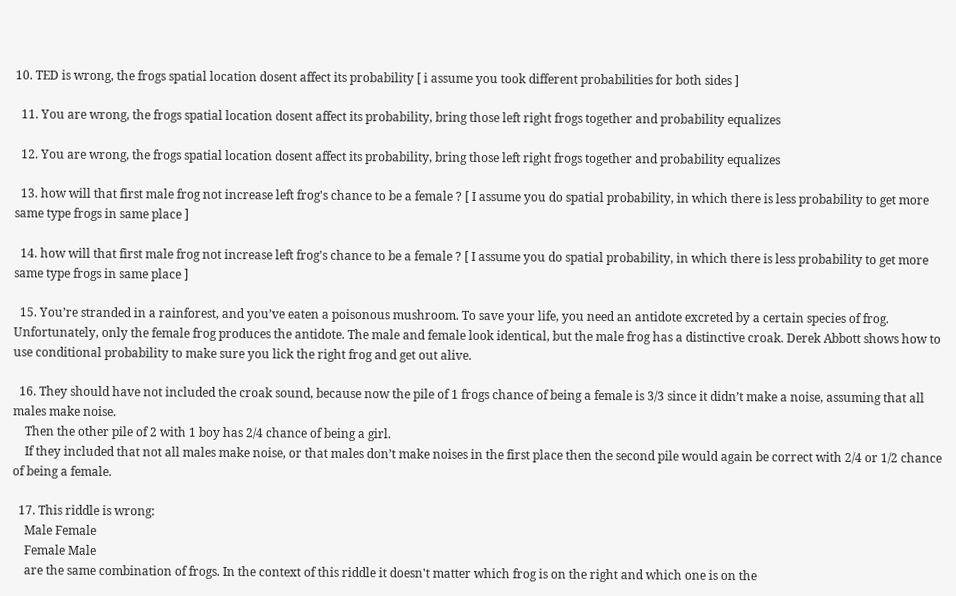10. TED is wrong, the frogs spatial location dosent affect its probability [ i assume you took different probabilities for both sides ]

  11. You are wrong, the frogs spatial location dosent affect its probability, bring those left right frogs together and probability equalizes

  12. You are wrong, the frogs spatial location dosent affect its probability, bring those left right frogs together and probability equalizes

  13. how will that first male frog not increase left frog's chance to be a female ? [ I assume you do spatial probability, in which there is less probability to get more same type frogs in same place ]

  14. how will that first male frog not increase left frog's chance to be a female ? [ I assume you do spatial probability, in which there is less probability to get more same type frogs in same place ]

  15. You’re stranded in a rainforest, and you’ve eaten a poisonous mushroom. To save your life, you need an antidote excreted by a certain species of frog. Unfortunately, only the female frog produces the antidote. The male and female look identical, but the male frog has a distinctive croak. Derek Abbott shows how to use conditional probability to make sure you lick the right frog and get out alive.

  16. They should have not included the croak sound, because now the pile of 1 frogs chance of being a female is 3/3 since it didn’t make a noise, assuming that all males make noise.
    Then the other pile of 2 with 1 boy has 2/4 chance of being a girl.
    If they included that not all males make noise, or that males don’t make noises in the first place then the second pile would again be correct with 2/4 or 1/2 chance of being a female.

  17. This riddle is wrong:
    Male Female
    Female Male
    are the same combination of frogs. In the context of this riddle it doesn't matter which frog is on the right and which one is on the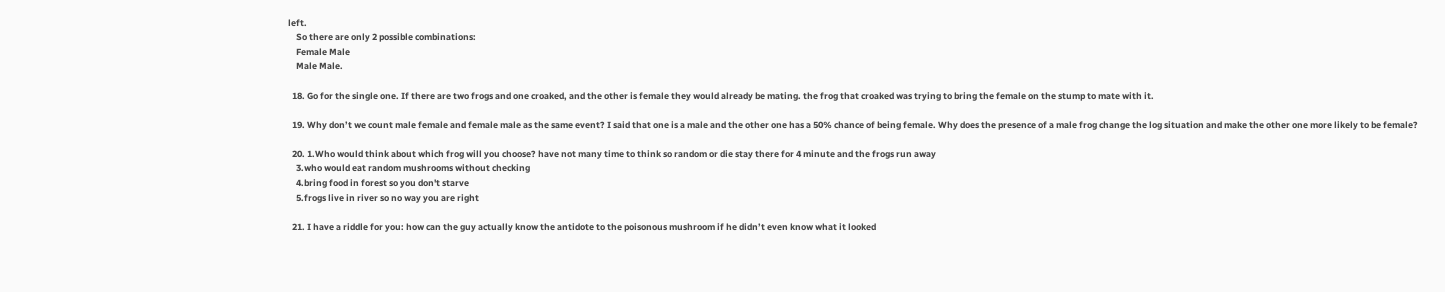left.
    So there are only 2 possible combinations:
    Female Male
    Male Male.

  18. Go for the single one. If there are two frogs and one croaked, and the other is female they would already be mating. the frog that croaked was trying to bring the female on the stump to mate with it.

  19. Why don’t we count male female and female male as the same event? I said that one is a male and the other one has a 50% chance of being female. Why does the presence of a male frog change the log situation and make the other one more likely to be female?

  20. 1.Who would think about which frog will you choose? have not many time to think so random or die stay there for 4 minute and the frogs run away
    3.who would eat random mushrooms without checking
    4.bring food in forest so you don't starve
    5.frogs live in river so no way you are right

  21. I have a riddle for you: how can the guy actually know the antidote to the poisonous mushroom if he didn’t even know what it looked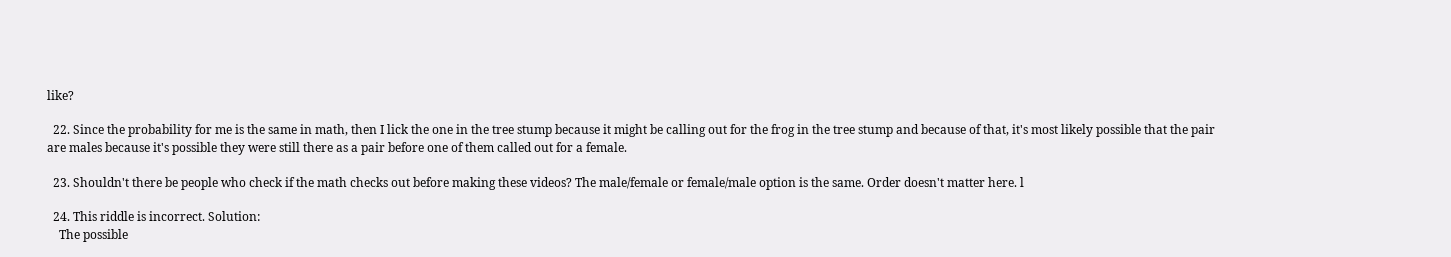like?

  22. Since the probability for me is the same in math, then I lick the one in the tree stump because it might be calling out for the frog in the tree stump and because of that, it's most likely possible that the pair are males because it's possible they were still there as a pair before one of them called out for a female.

  23. Shouldn't there be people who check if the math checks out before making these videos? The male/female or female/male option is the same. Order doesn't matter here. l

  24. This riddle is incorrect. Solution:
    The possible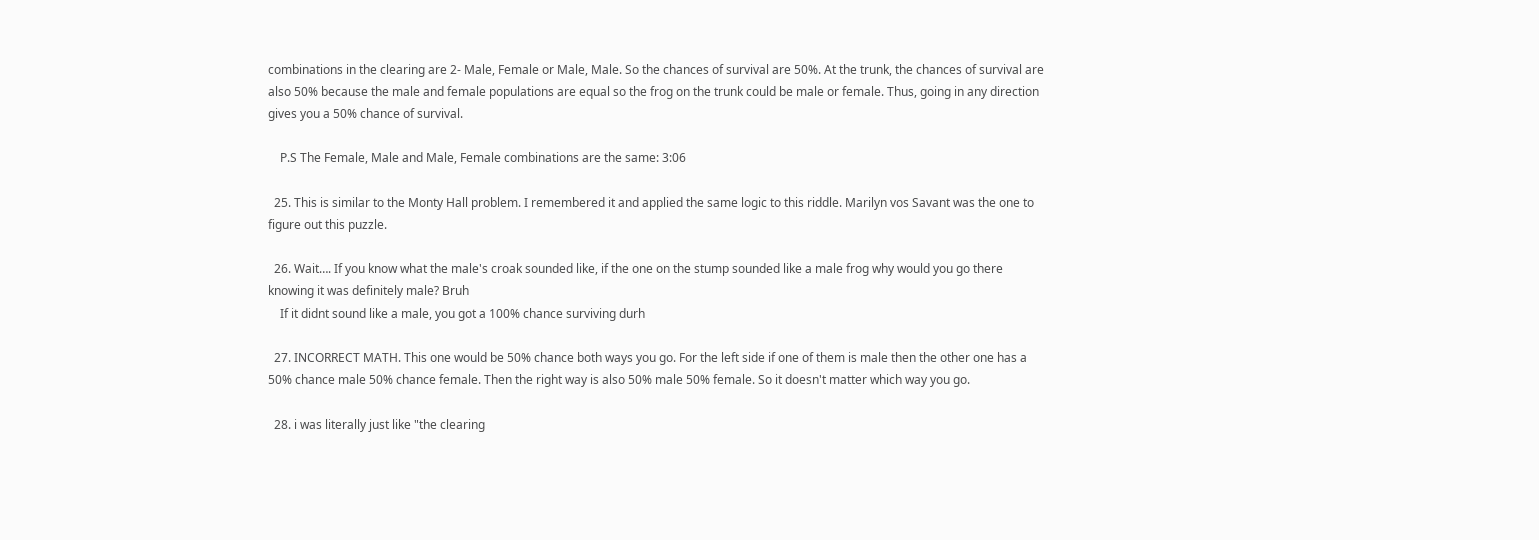combinations in the clearing are 2- Male, Female or Male, Male. So the chances of survival are 50%. At the trunk, the chances of survival are also 50% because the male and female populations are equal so the frog on the trunk could be male or female. Thus, going in any direction gives you a 50% chance of survival.

    P.S The Female, Male and Male, Female combinations are the same: 3:06

  25. This is similar to the Monty Hall problem. I remembered it and applied the same logic to this riddle. Marilyn vos Savant was the one to figure out this puzzle.

  26. Wait…. If you know what the male's croak sounded like, if the one on the stump sounded like a male frog why would you go there knowing it was definitely male? Bruh
    If it didnt sound like a male, you got a 100% chance surviving durh

  27. INCORRECT MATH. This one would be 50% chance both ways you go. For the left side if one of them is male then the other one has a 50% chance male 50% chance female. Then the right way is also 50% male 50% female. So it doesn't matter which way you go.

  28. i was literally just like "the clearing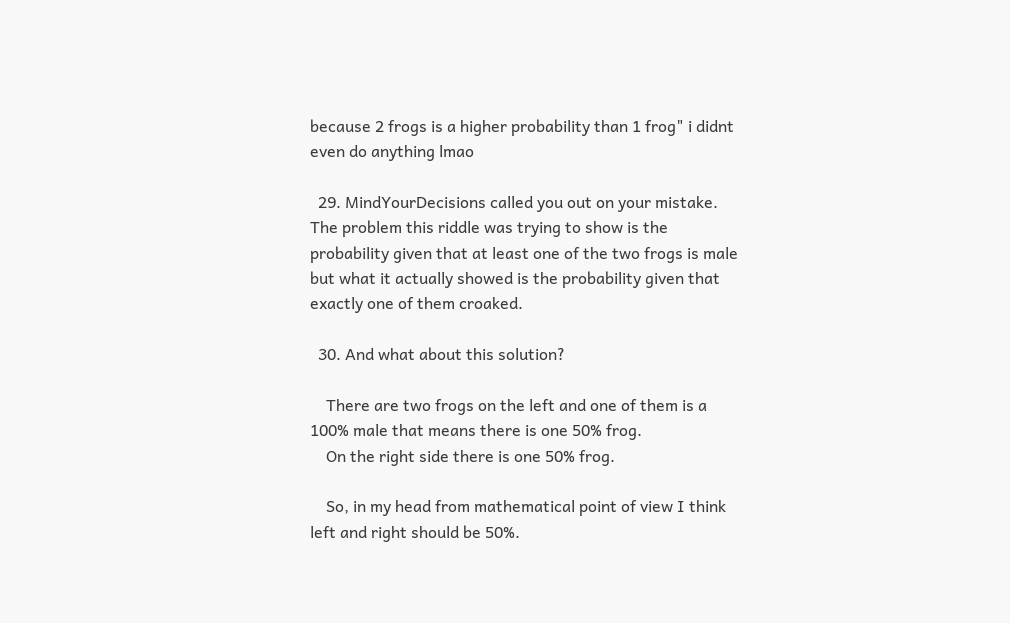because 2 frogs is a higher probability than 1 frog" i didnt even do anything lmao

  29. MindYourDecisions called you out on your mistake. The problem this riddle was trying to show is the probability given that at least one of the two frogs is male but what it actually showed is the probability given that exactly one of them croaked.

  30. And what about this solution?

    There are two frogs on the left and one of them is a 100% male that means there is one 50% frog.
    On the right side there is one 50% frog.

    So, in my head from mathematical point of view I think left and right should be 50%.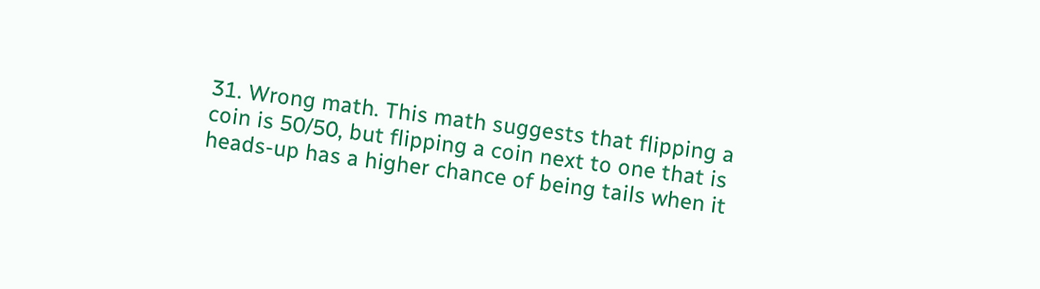31. Wrong math. This math suggests that flipping a coin is 50/50, but flipping a coin next to one that is heads-up has a higher chance of being tails when it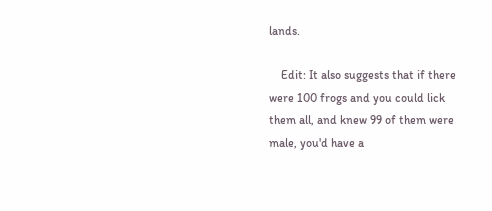lands.

    Edit: It also suggests that if there were 100 frogs and you could lick them all, and knew 99 of them were male, you'd have a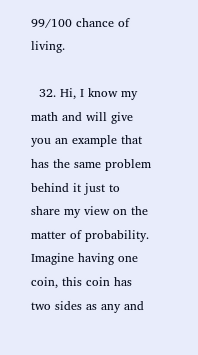99/100 chance of living.

  32. Hi, I know my math and will give you an example that has the same problem behind it just to share my view on the matter of probability. Imagine having one coin, this coin has two sides as any and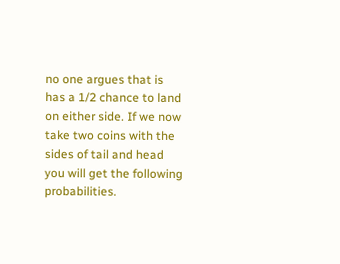no one argues that is has a 1/2 chance to land on either side. If we now take two coins with the sides of tail and head you will get the following probabilities.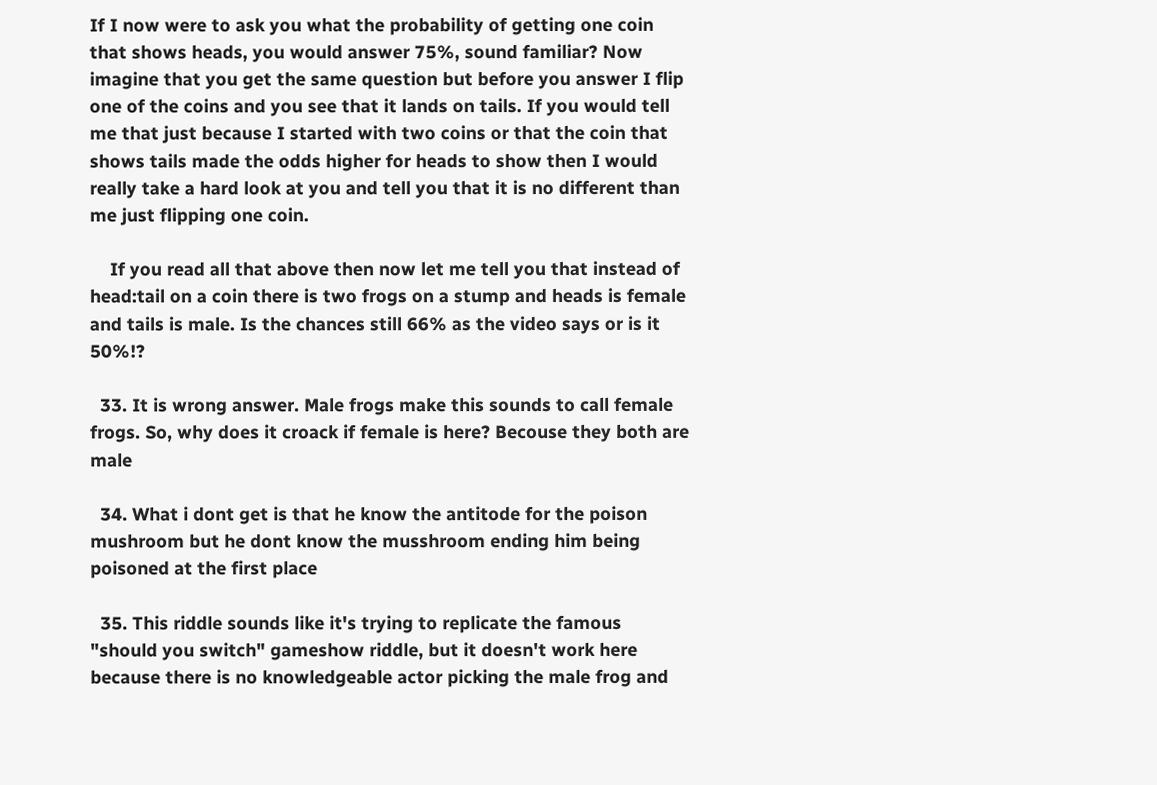If I now were to ask you what the probability of getting one coin that shows heads, you would answer 75%, sound familiar? Now imagine that you get the same question but before you answer I flip one of the coins and you see that it lands on tails. If you would tell me that just because I started with two coins or that the coin that shows tails made the odds higher for heads to show then I would really take a hard look at you and tell you that it is no different than me just flipping one coin.

    If you read all that above then now let me tell you that instead of head:tail on a coin there is two frogs on a stump and heads is female and tails is male. Is the chances still 66% as the video says or is it 50%!?

  33. It is wrong answer. Male frogs make this sounds to call female frogs. So, why does it croack if female is here? Becouse they both are male

  34. What i dont get is that he know the antitode for the poison mushroom but he dont know the musshroom ending him being poisoned at the first place

  35. This riddle sounds like it's trying to replicate the famous "should you switch" gameshow riddle, but it doesn't work here because there is no knowledgeable actor picking the male frog and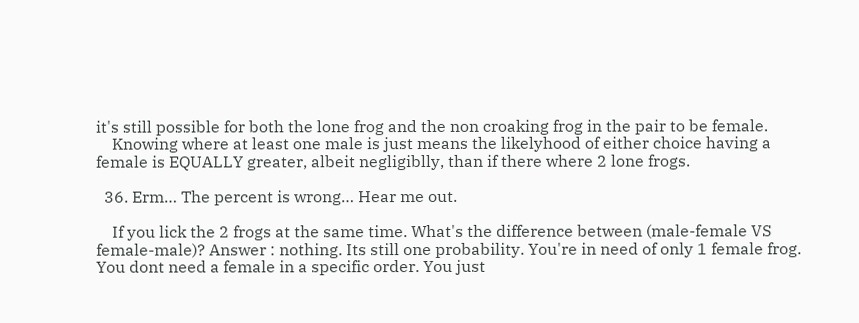it's still possible for both the lone frog and the non croaking frog in the pair to be female.
    Knowing where at least one male is just means the likelyhood of either choice having a female is EQUALLY greater, albeit negligiblly, than if there where 2 lone frogs.

  36. Erm… The percent is wrong… Hear me out.

    If you lick the 2 frogs at the same time. What's the difference between (male-female VS female-male)? Answer : nothing. Its still one probability. You're in need of only 1 female frog. You dont need a female in a specific order. You just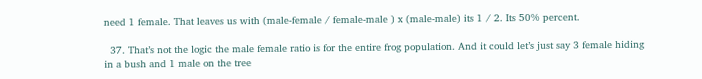need 1 female. That leaves us with (male-female / female-male ) x (male-male) its 1 / 2. Its 50% percent.

  37. That’s not the logic the male female ratio is for the entire frog population. And it could let’s just say 3 female hiding in a bush and 1 male on the tree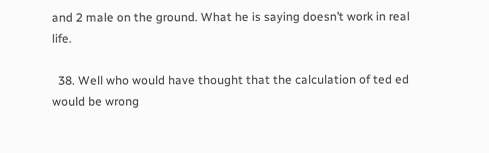and 2 male on the ground. What he is saying doesn’t work in real life.

  38. Well who would have thought that the calculation of ted ed would be wrong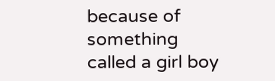because of something called a girl boy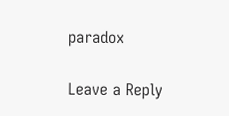paradox

Leave a Reply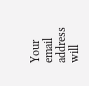Your email address will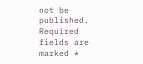not be published. Required fields are marked *